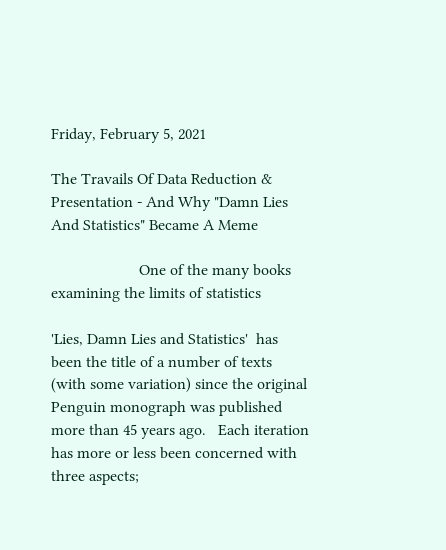Friday, February 5, 2021

The Travails Of Data Reduction & Presentation - And Why "Damn Lies And Statistics" Became A Meme

                      One of the many books examining the limits of statistics

'Lies, Damn Lies and Statistics'  has been the title of a number of texts (with some variation) since the original  Penguin monograph was published more than 45 years ago.   Each iteration  has more or less been concerned with three aspects;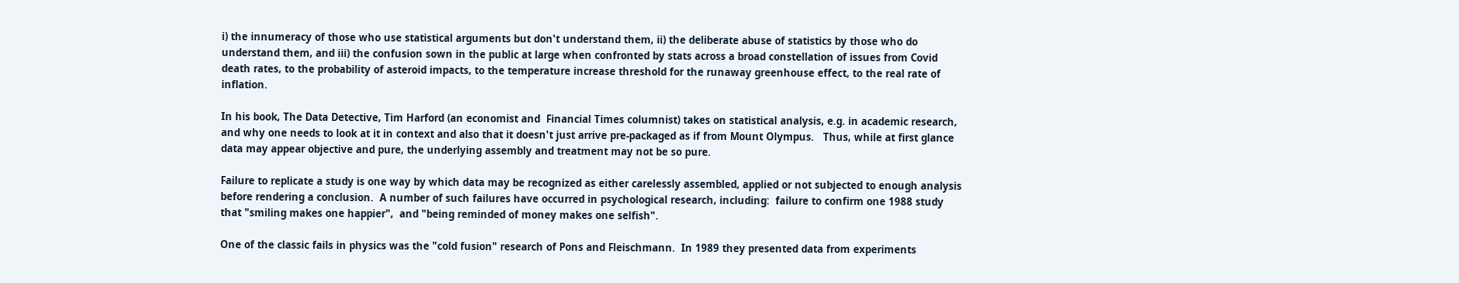i) the innumeracy of those who use statistical arguments but don't understand them, ii) the deliberate abuse of statistics by those who do understand them, and iii) the confusion sown in the public at large when confronted by stats across a broad constellation of issues from Covid death rates, to the probability of asteroid impacts, to the temperature increase threshold for the runaway greenhouse effect, to the real rate of inflation.

In his book, The Data Detective, Tim Harford (an economist and  Financial Times columnist) takes on statistical analysis, e.g. in academic research, and why one needs to look at it in context and also that it doesn't just arrive pre-packaged as if from Mount Olympus.   Thus, while at first glance data may appear objective and pure, the underlying assembly and treatment may not be so pure.

Failure to replicate a study is one way by which data may be recognized as either carelessly assembled, applied or not subjected to enough analysis before rendering a conclusion.  A number of such failures have occurred in psychological research, including:  failure to confirm one 1988 study that "smiling makes one happier",  and "being reminded of money makes one selfish".

One of the classic fails in physics was the "cold fusion" research of Pons and Fleischmann.  In 1989 they presented data from experiments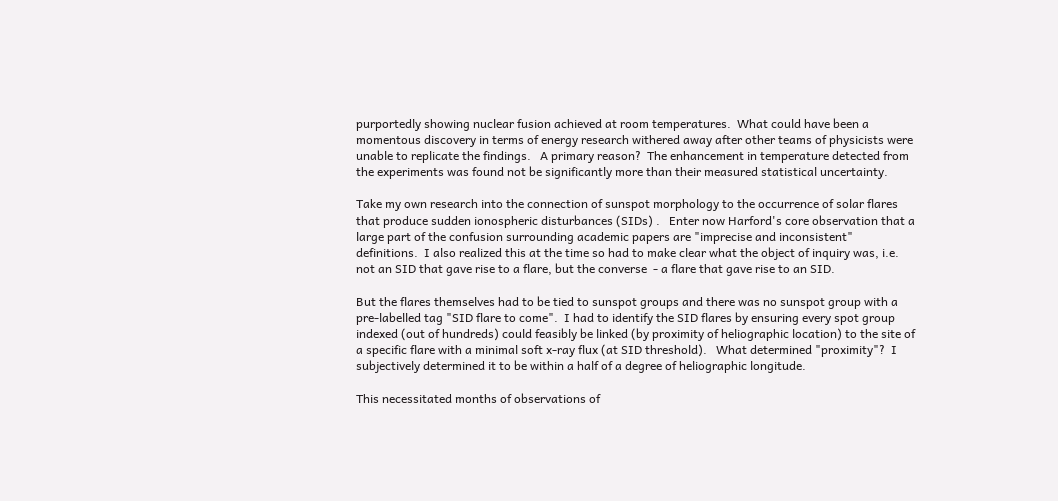purportedly showing nuclear fusion achieved at room temperatures.  What could have been a momentous discovery in terms of energy research withered away after other teams of physicists were unable to replicate the findings.   A primary reason?  The enhancement in temperature detected from the experiments was found not be significantly more than their measured statistical uncertainty.

Take my own research into the connection of sunspot morphology to the occurrence of solar flares that produce sudden ionospheric disturbances (SIDs) .   Enter now Harford's core observation that a large part of the confusion surrounding academic papers are "imprecise and inconsistent" definitions.  I also realized this at the time so had to make clear what the object of inquiry was, i.e. not an SID that gave rise to a flare, but the converse  - a flare that gave rise to an SID.

But the flares themselves had to be tied to sunspot groups and there was no sunspot group with a pre-labelled tag "SID flare to come".  I had to identify the SID flares by ensuring every spot group indexed (out of hundreds) could feasibly be linked (by proximity of heliographic location) to the site of a specific flare with a minimal soft x-ray flux (at SID threshold).   What determined "proximity"?  I subjectively determined it to be within a half of a degree of heliographic longitude.

This necessitated months of observations of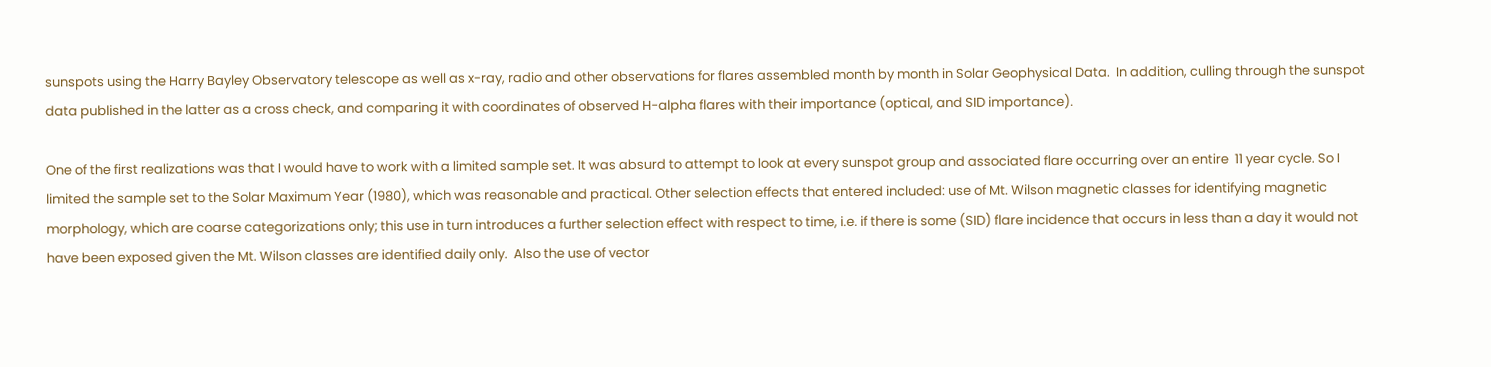sunspots using the Harry Bayley Observatory telescope as well as x-ray, radio and other observations for flares assembled month by month in Solar Geophysical Data.  In addition, culling through the sunspot data published in the latter as a cross check, and comparing it with coordinates of observed H-alpha flares with their importance (optical, and SID importance).

One of the first realizations was that I would have to work with a limited sample set. It was absurd to attempt to look at every sunspot group and associated flare occurring over an entire  11 year cycle. So I limited the sample set to the Solar Maximum Year (1980), which was reasonable and practical. Other selection effects that entered included: use of Mt. Wilson magnetic classes for identifying magnetic morphology, which are coarse categorizations only; this use in turn introduces a further selection effect with respect to time, i.e. if there is some (SID) flare incidence that occurs in less than a day it would not have been exposed given the Mt. Wilson classes are identified daily only.  Also the use of vector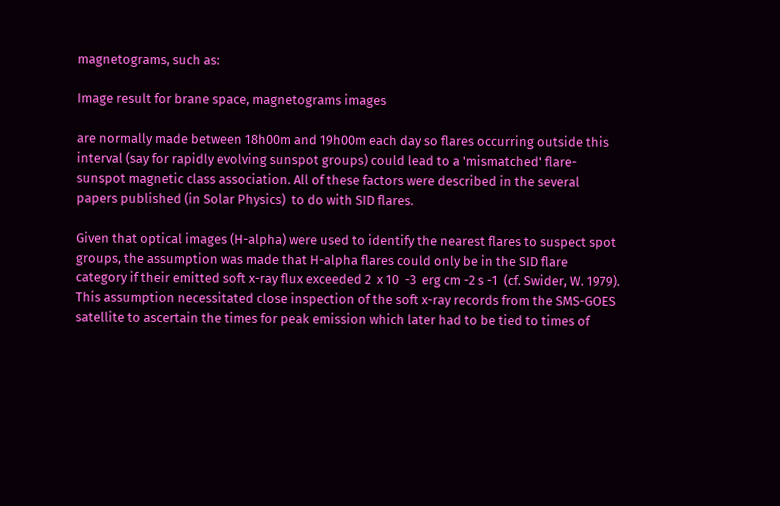magnetograms, such as:

Image result for brane space, magnetograms images

are normally made between 18h00m and 19h00m each day so flares occurring outside this interval (say for rapidly evolving sunspot groups) could lead to a 'mismatched' flare-sunspot magnetic class association. All of these factors were described in the several papers published (in Solar Physics)  to do with SID flares.

Given that optical images (H-alpha) were used to identify the nearest flares to suspect spot groups, the assumption was made that H-alpha flares could only be in the SID flare category if their emitted soft x-ray flux exceeded 2  x 10  -3  erg cm -2 s -1  (cf. Swider, W. 1979). This assumption necessitated close inspection of the soft x-ray records from the SMS-GOES satellite to ascertain the times for peak emission which later had to be tied to times of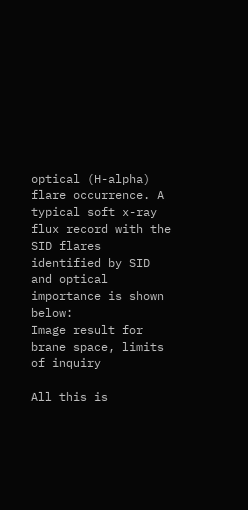optical (H-alpha) flare occurrence. A typical soft x-ray flux record with the SID flares identified by SID and optical importance is shown below:
Image result for brane space, limits of inquiry

All this is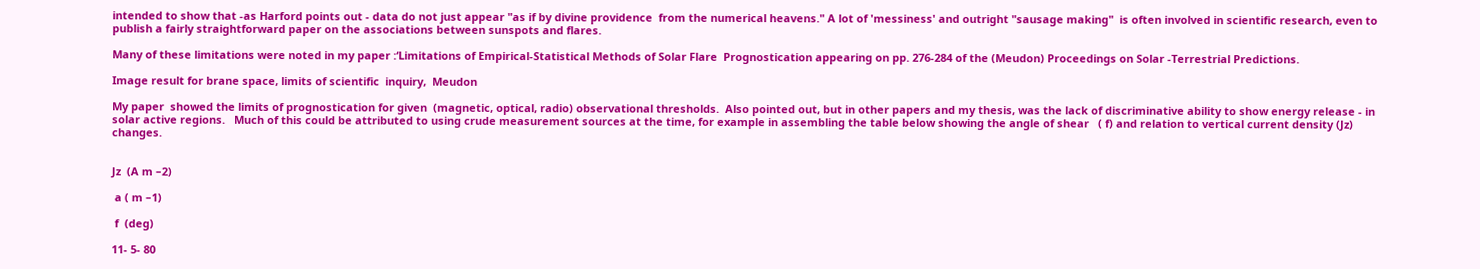intended to show that -as Harford points out - data do not just appear "as if by divine providence  from the numerical heavens." A lot of 'messiness' and outright "sausage making"  is often involved in scientific research, even to publish a fairly straightforward paper on the associations between sunspots and flares.

Many of these limitations were noted in my paper :‘Limitations of Empirical-Statistical Methods of Solar Flare  Prognostication appearing on pp. 276-284 of the (Meudon) Proceedings on Solar -Terrestrial Predictions.

Image result for brane space, limits of scientific  inquiry,  Meudon

My paper  showed the limits of prognostication for given  (magnetic, optical, radio) observational thresholds.  Also pointed out, but in other papers and my thesis, was the lack of discriminative ability to show energy release - in solar active regions.   Much of this could be attributed to using crude measurement sources at the time, for example in assembling the table below showing the angle of shear   ( f) and relation to vertical current density (Jz) changes.


Jz  (A m –2)

 a ( m –1)

 f  (deg)

11- 5- 80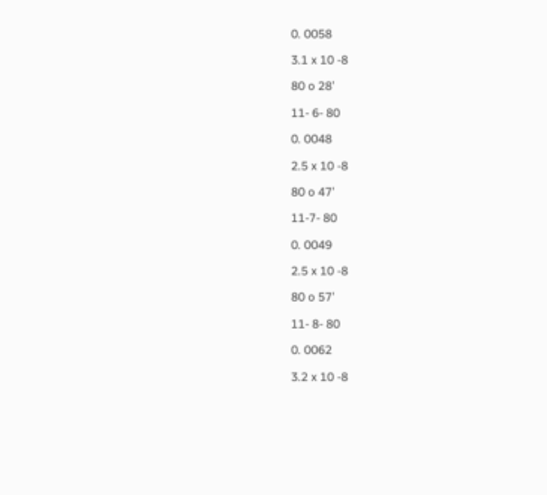0. 0058

3.1 x 10 -8

80 o 28’

11- 6- 80

0. 0048

2.5 x 10 -8

80 o 47’

11-7- 80

0. 0049

2.5 x 10 -8

80 o 57’

11- 8- 80

0. 0062

3.2 x 10 -8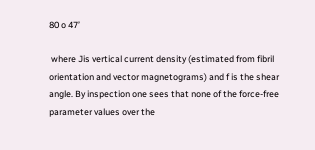80 o 47’

 where Jis vertical current density (estimated from fibril orientation and vector magnetograms) and f is the shear angle. By inspection one sees that none of the force-free parameter values over the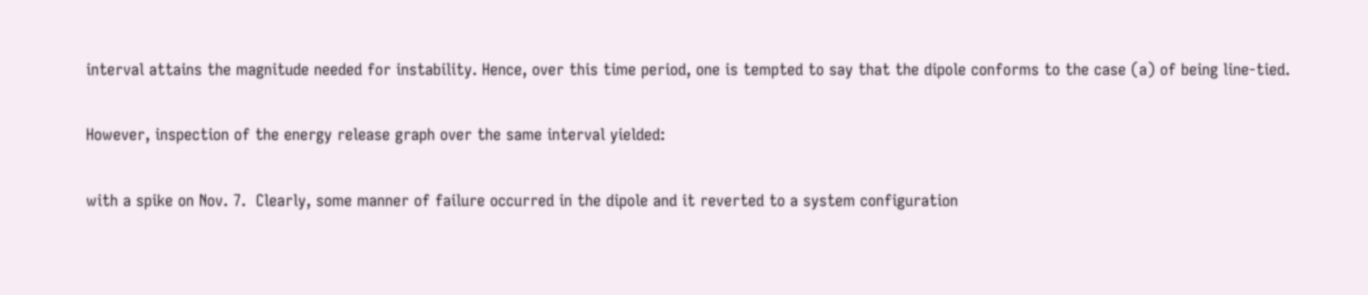interval attains the magnitude needed for instability. Hence, over this time period, one is tempted to say that the dipole conforms to the case (a) of being line-tied.

However, inspection of the energy release graph over the same interval yielded:

with a spike on Nov. 7.  Clearly, some manner of failure occurred in the dipole and it reverted to a system configuration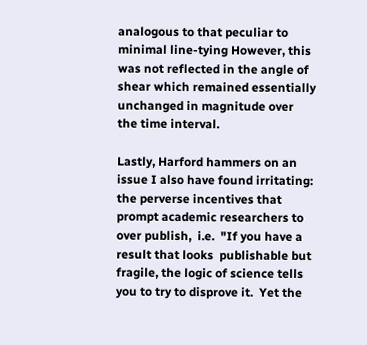analogous to that peculiar to minimal line-tying However, this was not reflected in the angle of shear which remained essentially unchanged in magnitude over the time interval.

Lastly, Harford hammers on an issue I also have found irritating:  the perverse incentives that prompt academic researchers to over publish,  i.e.  "If you have a result that looks  publishable but fragile, the logic of science tells you to try to disprove it.  Yet the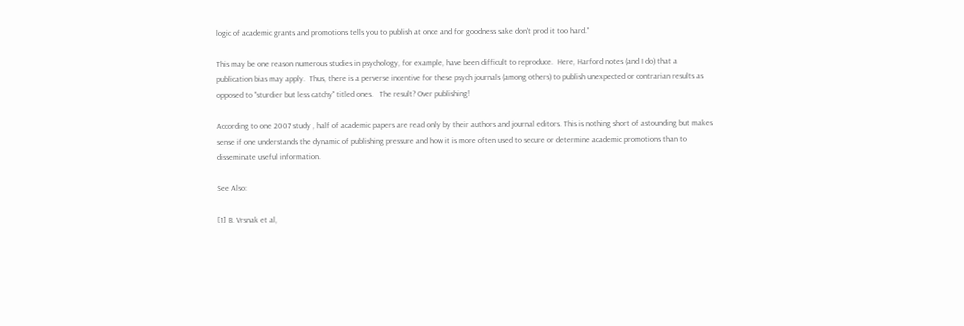logic of academic grants and promotions tells you to publish at once and for goodness sake don't prod it too hard."

This may be one reason numerous studies in psychology, for example, have been difficult to reproduce.  Here, Harford notes (and I do) that a publication bias may apply.  Thus, there is a perverse incentive for these psych journals (among others) to publish unexpected or contrarian results as opposed to "sturdier but less catchy" titled ones.   The result? Over publishing!

According to one 2007 study , half of academic papers are read only by their authors and journal editors. This is nothing short of astounding but makes sense if one understands the dynamic of publishing pressure and how it is more often used to secure or determine academic promotions than to disseminate useful information.

See Also:

[1] B. Vrsnak et al,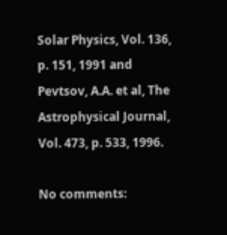Solar Physics, Vol. 136, p. 151, 1991 and Pevtsov, A.A. et al, The Astrophysical Journal,  Vol. 473, p. 533, 1996.

No comments: